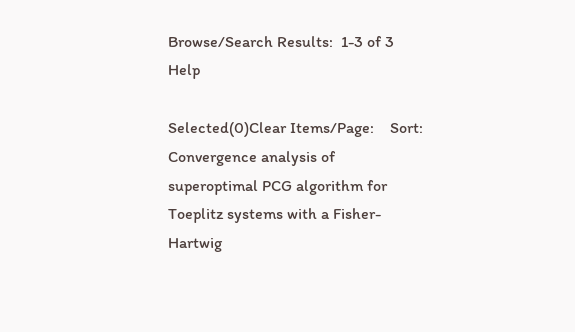Browse/Search Results:  1-3 of 3 Help

Selected(0)Clear Items/Page:    Sort:
Convergence analysis of superoptimal PCG algorithm for Toeplitz systems with a Fisher-Hartwig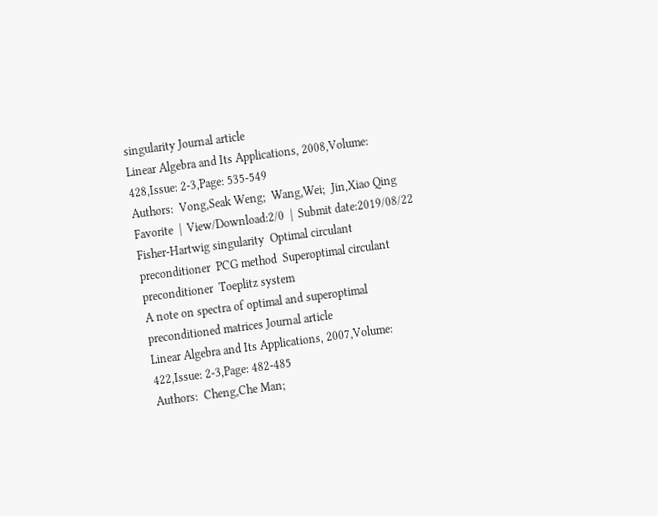singularity Journal article
Linear Algebra and Its Applications, 2008,Volume: 428,Issue: 2-3,Page: 535-549
Authors:  Vong,Seak Weng;  Wang,Wei;  Jin,Xiao Qing
Favorite  |  View/Download:2/0  |  Submit date:2019/08/22
Fisher-Hartwig singularity  Optimal circulant preconditioner  PCG method  Superoptimal circulant preconditioner  Toeplitz system
A note on spectra of optimal and superoptimal preconditioned matrices Journal article
Linear Algebra and Its Applications, 2007,Volume: 422,Issue: 2-3,Page: 482-485
Authors:  Cheng,Che Man;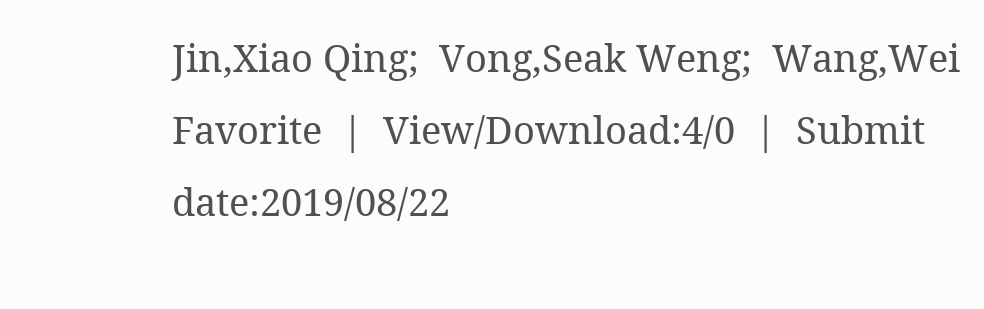Jin,Xiao Qing;  Vong,Seak Weng;  Wang,Wei
Favorite  |  View/Download:4/0  |  Submit date:2019/08/22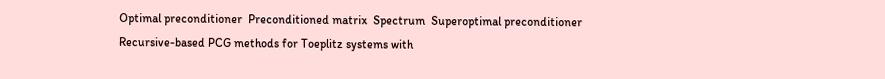Optimal preconditioner  Preconditioned matrix  Spectrum  Superoptimal preconditioner
Recursive-based PCG methods for Toeplitz systems with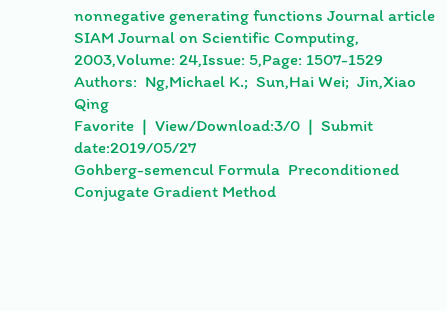nonnegative generating functions Journal article
SIAM Journal on Scientific Computing, 2003,Volume: 24,Issue: 5,Page: 1507-1529
Authors:  Ng,Michael K.;  Sun,Hai Wei;  Jin,Xiao Qing
Favorite  |  View/Download:3/0  |  Submit date:2019/05/27
Gohberg-semencul Formula  Preconditioned Conjugate Gradient Method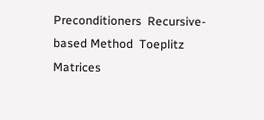Preconditioners  Recursive-based Method  Toeplitz Matrices